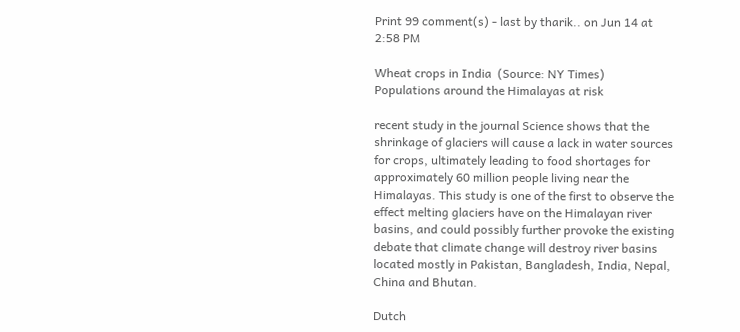Print 99 comment(s) - last by tharik.. on Jun 14 at 2:58 PM

Wheat crops in India  (Source: NY Times)
Populations around the Himalayas at risk

recent study in the journal Science shows that the shrinkage of glaciers will cause a lack in water sources for crops, ultimately leading to food shortages for approximately 60 million people living near the Himalayas. This study is one of the first to observe the effect melting glaciers have on the Himalayan river basins, and could possibly further provoke the existing debate that climate change will destroy river basins located mostly in Pakistan, Bangladesh, India, Nepal, China and Bhutan.

Dutch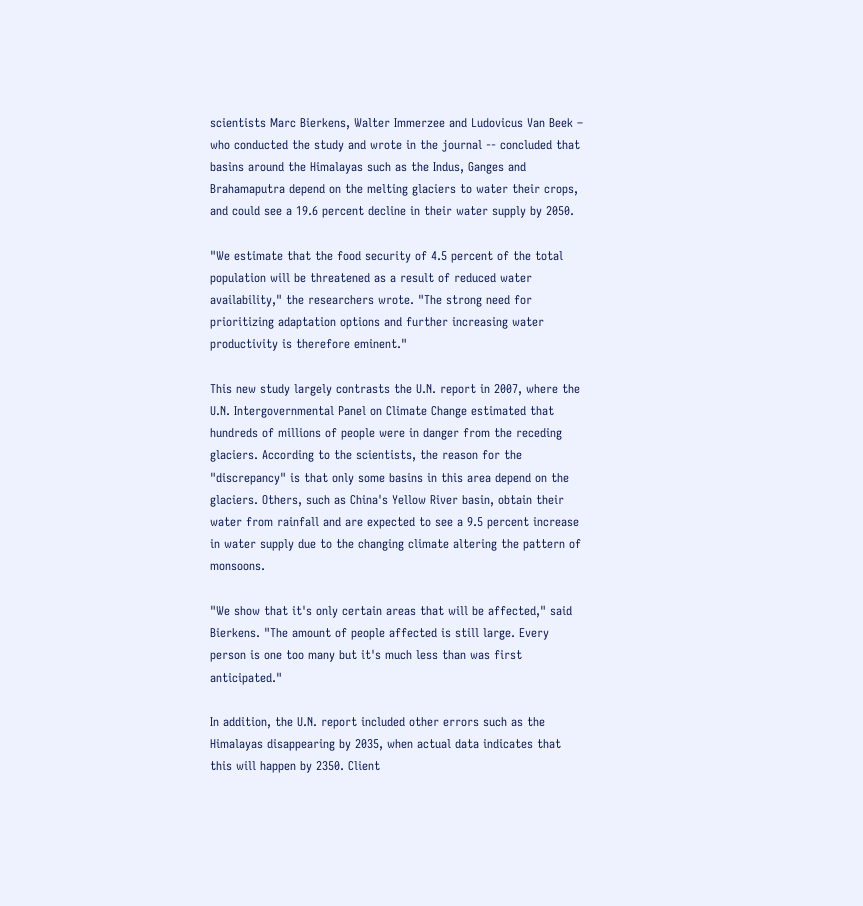scientists Marc Bierkens, Walter Immerzee and Ludovicus Van Beek – who conducted the study and wrote in the journal -- concluded that basins around the Himalayas such as the Indus, Ganges and Brahamaputra depend on the melting glaciers to water their crops, and could see a 19.6 percent decline in their water supply by 2050.

"We estimate that the food security of 4.5 percent of the total population will be threatened as a result of reduced water availability," the researchers wrote. "The strong need for prioritizing adaptation options and further increasing water productivity is therefore eminent."

This new study largely contrasts the U.N. report in 2007, where the U.N. Intergovernmental Panel on Climate Change estimated that hundreds of millions of people were in danger from the receding glaciers. According to the scientists, the reason for the "discrepancy" is that only some basins in this area depend on the glaciers. Others, such as China's Yellow River basin, obtain their water from rainfall and are expected to see a 9.5 percent increase in water supply due to the changing climate altering the pattern of monsoons.

"We show that it's only certain areas that will be affected," said Bierkens. "The amount of people affected is still large. Every person is one too many but it's much less than was first anticipated."

In addition, the U.N. report included other errors such as the Himalayas disappearing by 2035, when actual data indicates that this will happen by 2350. Client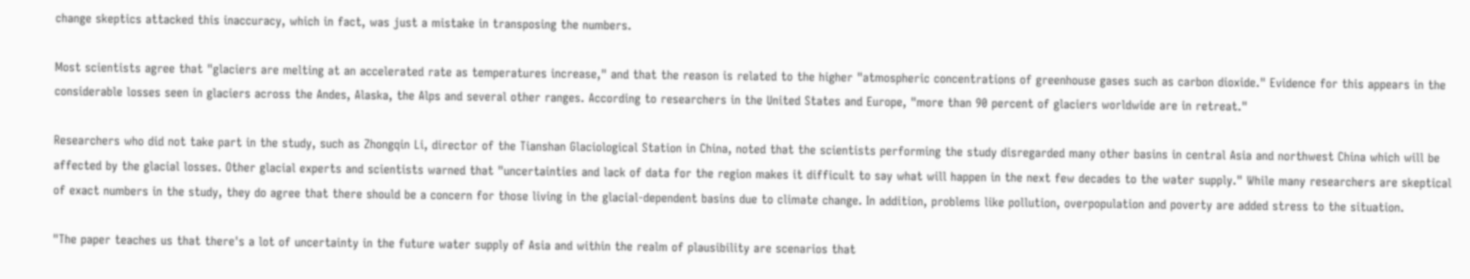change skeptics attacked this inaccuracy, which in fact, was just a mistake in transposing the numbers.

Most scientists agree that "glaciers are melting at an accelerated rate as temperatures increase," and that the reason is related to the higher "atmospheric concentrations of greenhouse gases such as carbon dioxide." Evidence for this appears in the considerable losses seen in glaciers across the Andes, Alaska, the Alps and several other ranges. According to researchers in the United States and Europe, "more than 90 percent of glaciers worldwide are in retreat."

Researchers who did not take part in the study, such as Zhongqin Li, director of the Tianshan Glaciological Station in China, noted that the scientists performing the study disregarded many other basins in central Asia and northwest China which will be affected by the glacial losses. Other glacial experts and scientists warned that "uncertainties and lack of data for the region makes it difficult to say what will happen in the next few decades to the water supply." While many researchers are skeptical of exact numbers in the study, they do agree that there should be a concern for those living in the glacial-dependent basins due to climate change. In addition, problems like pollution, overpopulation and poverty are added stress to the situation.

"The paper teaches us that there's a lot of uncertainty in the future water supply of Asia and within the realm of plausibility are scenarios that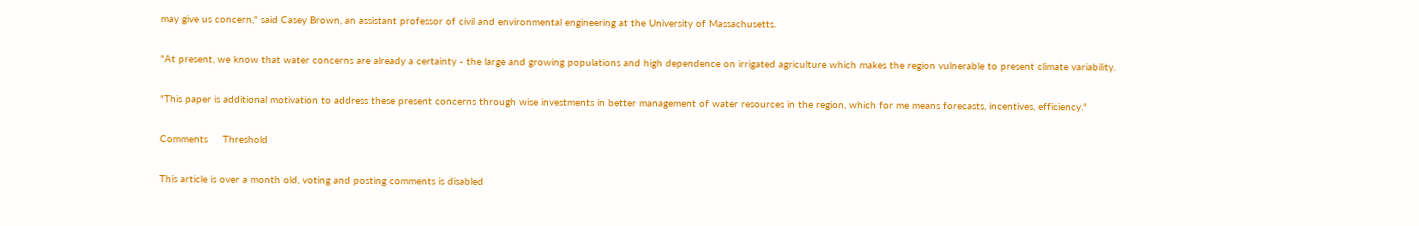may give us concern," said Casey Brown, an assistant professor of civil and environmental engineering at the University of Massachusetts.

"At present, we know that water concerns are already a certainty - the large and growing populations and high dependence on irrigated agriculture which makes the region vulnerable to present climate variability.

"This paper is additional motivation to address these present concerns through wise investments in better management of water resources in the region, which for me means forecasts, incentives, efficiency."

Comments     Threshold

This article is over a month old, voting and posting comments is disabled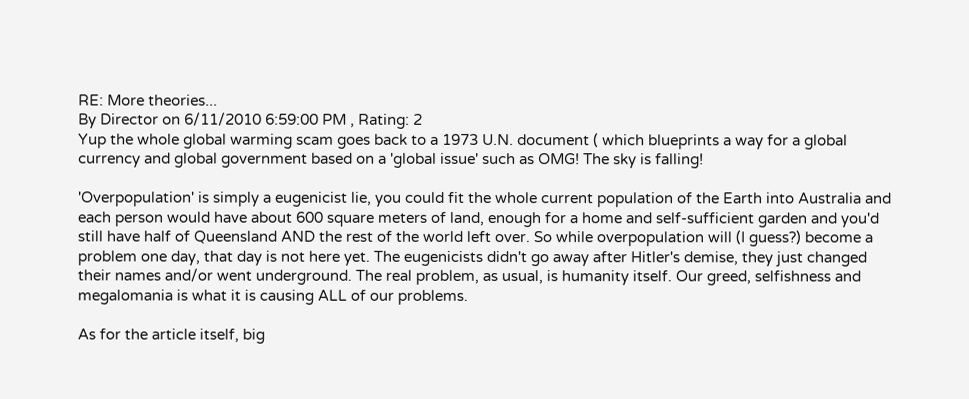RE: More theories...
By Director on 6/11/2010 6:59:00 PM , Rating: 2
Yup the whole global warming scam goes back to a 1973 U.N. document ( which blueprints a way for a global currency and global government based on a 'global issue' such as OMG! The sky is falling!

'Overpopulation' is simply a eugenicist lie, you could fit the whole current population of the Earth into Australia and each person would have about 600 square meters of land, enough for a home and self-sufficient garden and you'd still have half of Queensland AND the rest of the world left over. So while overpopulation will (I guess?) become a problem one day, that day is not here yet. The eugenicists didn't go away after Hitler's demise, they just changed their names and/or went underground. The real problem, as usual, is humanity itself. Our greed, selfishness and megalomania is what it is causing ALL of our problems.

As for the article itself, big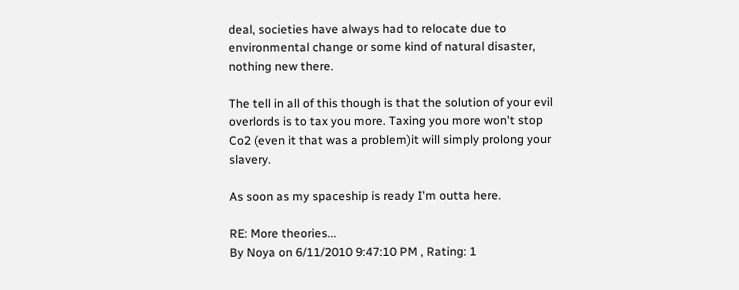deal, societies have always had to relocate due to environmental change or some kind of natural disaster, nothing new there.

The tell in all of this though is that the solution of your evil overlords is to tax you more. Taxing you more won't stop Co2 (even it that was a problem)it will simply prolong your slavery.

As soon as my spaceship is ready I'm outta here.

RE: More theories...
By Noya on 6/11/2010 9:47:10 PM , Rating: 1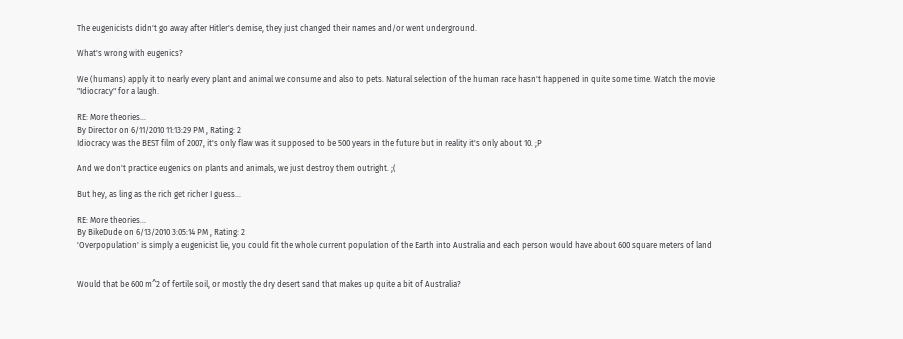The eugenicists didn't go away after Hitler's demise, they just changed their names and/or went underground.

What's wrong with eugenics?

We (humans) apply it to nearly every plant and animal we consume and also to pets. Natural selection of the human race hasn't happened in quite some time. Watch the movie "Idiocracy" for a laugh.

RE: More theories...
By Director on 6/11/2010 11:13:29 PM , Rating: 2
Idiocracy was the BEST film of 2007, it's only flaw was it supposed to be 500 years in the future but in reality it's only about 10. ;P

And we don't practice eugenics on plants and animals, we just destroy them outright. ;(

But hey, as ling as the rich get richer I guess...

RE: More theories...
By BikeDude on 6/13/2010 3:05:14 PM , Rating: 2
'Overpopulation' is simply a eugenicist lie, you could fit the whole current population of the Earth into Australia and each person would have about 600 square meters of land


Would that be 600 m^2 of fertile soil, or mostly the dry desert sand that makes up quite a bit of Australia?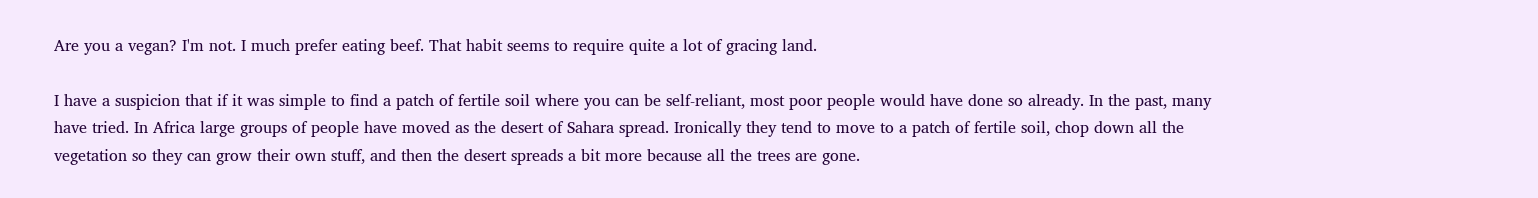Are you a vegan? I'm not. I much prefer eating beef. That habit seems to require quite a lot of gracing land.

I have a suspicion that if it was simple to find a patch of fertile soil where you can be self-reliant, most poor people would have done so already. In the past, many have tried. In Africa large groups of people have moved as the desert of Sahara spread. Ironically they tend to move to a patch of fertile soil, chop down all the vegetation so they can grow their own stuff, and then the desert spreads a bit more because all the trees are gone.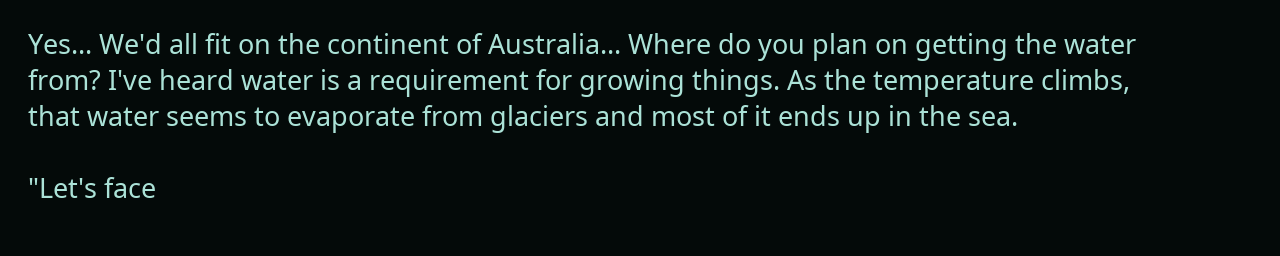Yes... We'd all fit on the continent of Australia... Where do you plan on getting the water from? I've heard water is a requirement for growing things. As the temperature climbs, that water seems to evaporate from glaciers and most of it ends up in the sea.

"Let's face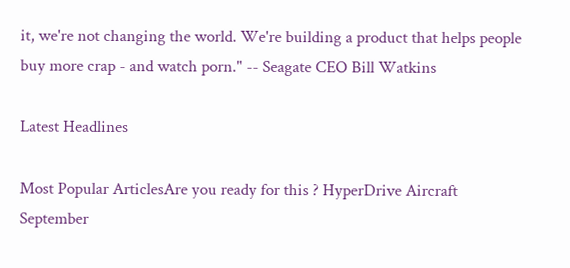it, we're not changing the world. We're building a product that helps people buy more crap - and watch porn." -- Seagate CEO Bill Watkins

Latest Headlines

Most Popular ArticlesAre you ready for this ? HyperDrive Aircraft
September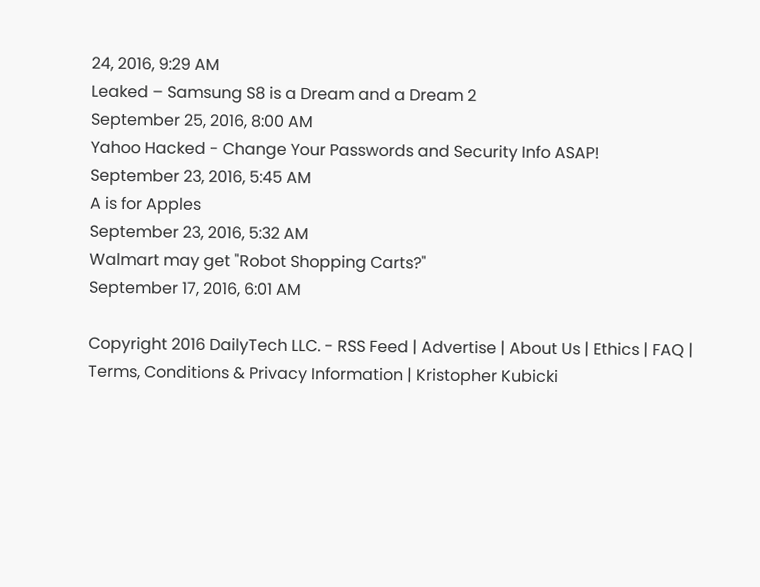24, 2016, 9:29 AM
Leaked – Samsung S8 is a Dream and a Dream 2
September 25, 2016, 8:00 AM
Yahoo Hacked - Change Your Passwords and Security Info ASAP!
September 23, 2016, 5:45 AM
A is for Apples
September 23, 2016, 5:32 AM
Walmart may get "Robot Shopping Carts?"
September 17, 2016, 6:01 AM

Copyright 2016 DailyTech LLC. - RSS Feed | Advertise | About Us | Ethics | FAQ | Terms, Conditions & Privacy Information | Kristopher Kubicki